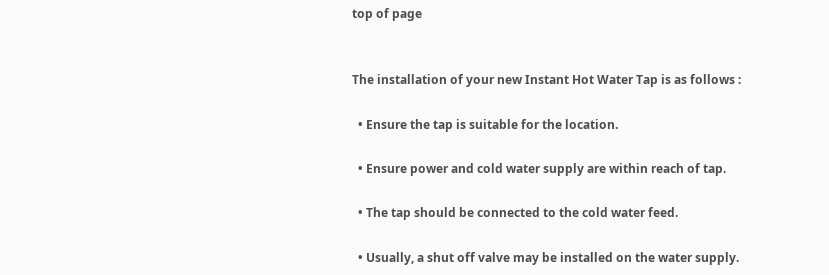top of page


The installation of your new Instant Hot Water Tap is as follows :

  • Ensure the tap is suitable for the location.

  • Ensure power and cold water supply are within reach of tap.

  • The tap should be connected to the cold water feed.

  • Usually, a shut off valve may be installed on the water supply.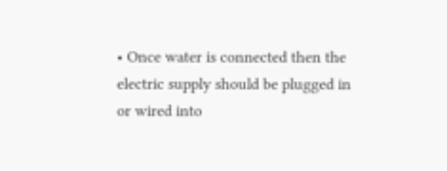• Once water is connected then the electric supply should be plugged in or wired into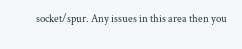socket/spur. Any issues in this area then you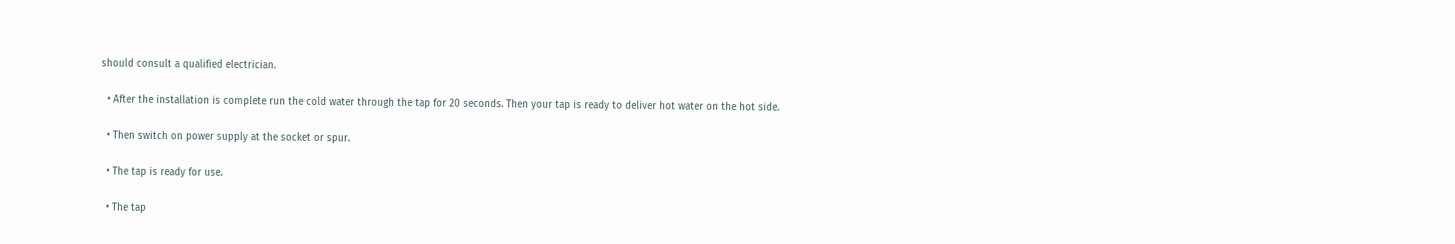should consult a qualified electrician.

  • After the installation is complete run the cold water through the tap for 20 seconds. Then your tap is ready to deliver hot water on the hot side.

  • Then switch on power supply at the socket or spur.

  • The tap is ready for use.

  • The tap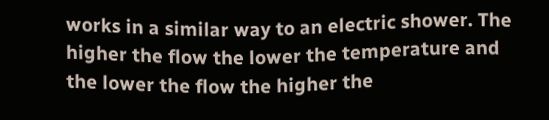works in a similar way to an electric shower. The higher the flow the lower the temperature and the lower the flow the higher the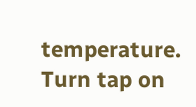temperature. Turn tap on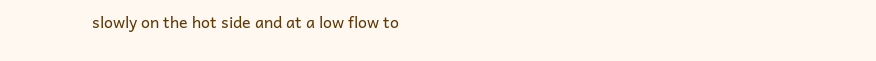slowly on the hot side and at a low flow to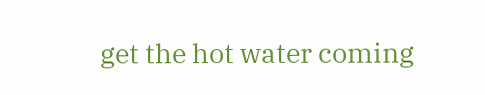get the hot water coming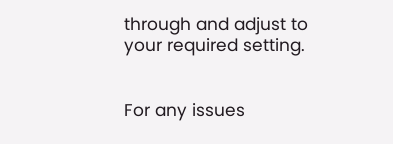through and adjust to your required setting.


For any issues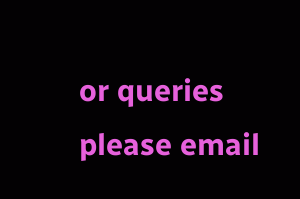or queries please email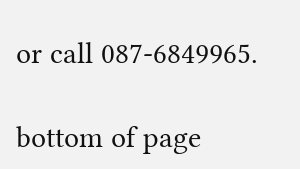or call 087-6849965.

bottom of page